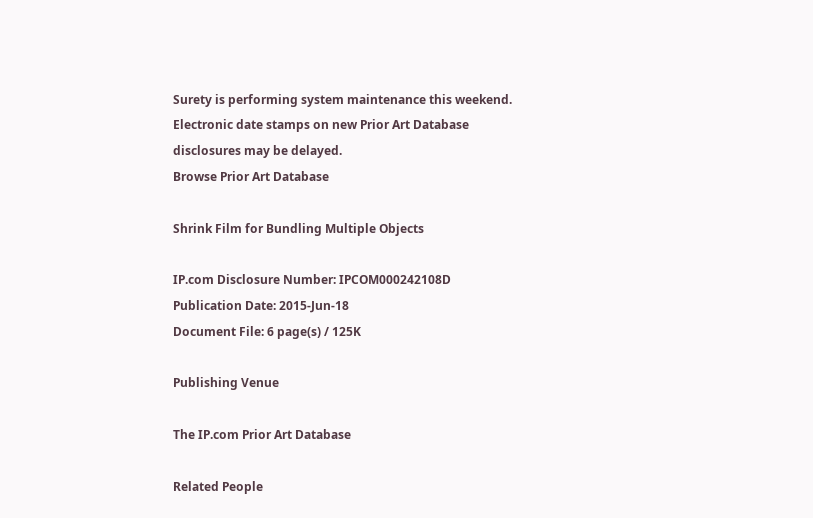Surety is performing system maintenance this weekend. Electronic date stamps on new Prior Art Database disclosures may be delayed.
Browse Prior Art Database

Shrink Film for Bundling Multiple Objects

IP.com Disclosure Number: IPCOM000242108D
Publication Date: 2015-Jun-18
Document File: 6 page(s) / 125K

Publishing Venue

The IP.com Prior Art Database

Related People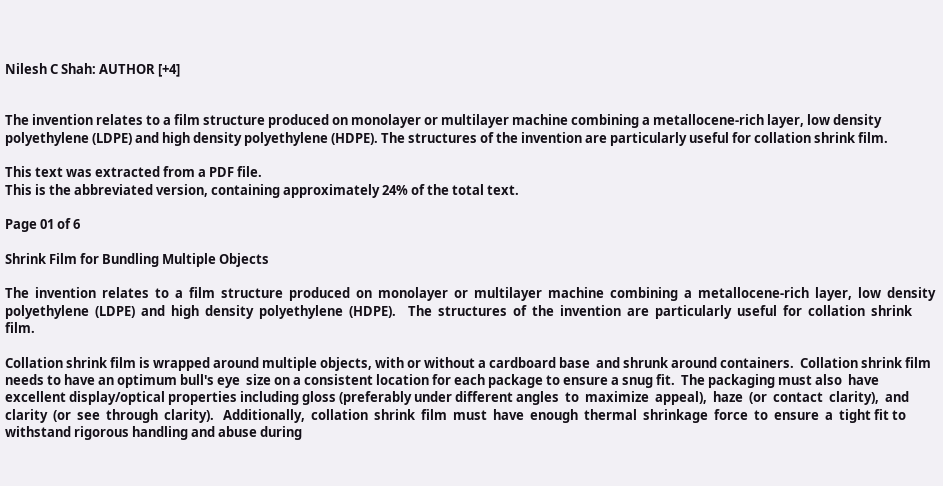Nilesh C Shah: AUTHOR [+4]


The invention relates to a film structure produced on monolayer or multilayer machine combining a metallocene-rich layer, low density polyethylene (LDPE) and high density polyethylene (HDPE). The structures of the invention are particularly useful for collation shrink film.

This text was extracted from a PDF file.
This is the abbreviated version, containing approximately 24% of the total text.

Page 01 of 6

Shrink Film for Bundling Multiple Objects

The  invention  relates  to  a  film  structure  produced  on  monolayer  or  multilayer  machine  combining  a  metallocene‐rich  layer,  low  density  polyethylene  (LDPE)  and  high  density  polyethylene  (HDPE).    The  structures  of  the  invention  are  particularly  useful  for  collation  shrink film.

Collation shrink film is wrapped around multiple objects, with or without a cardboard base  and shrunk around containers.  Collation shrink film needs to have an optimum bull's eye  size on a consistent location for each package to ensure a snug fit.  The packaging must also  have excellent display/optical properties including gloss (preferably under different angles  to  maximize  appeal),  haze  (or  contact  clarity),  and  clarity  (or  see  through  clarity).   Additionally,  collation  shrink  film  must  have  enough  thermal  shrinkage  force  to  ensure  a  tight fit to withstand rigorous handling and abuse during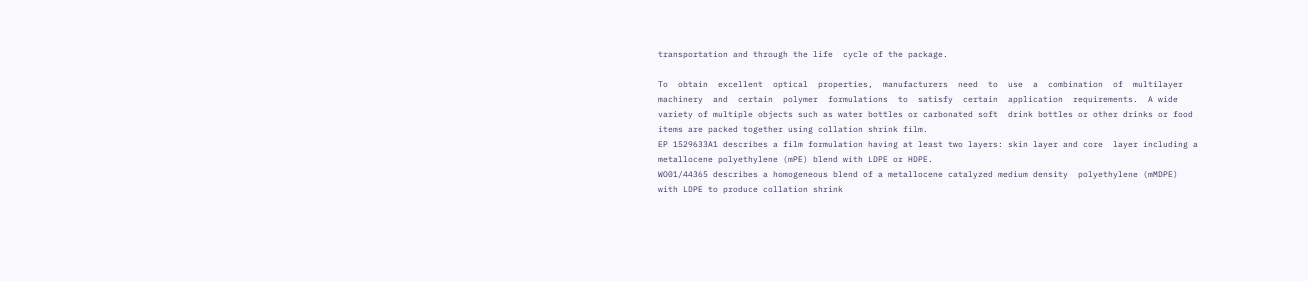transportation and through the life  cycle of the package.

To  obtain  excellent  optical  properties,  manufacturers  need  to  use  a  combination  of  multilayer  machinery  and  certain  polymer  formulations  to  satisfy  certain  application  requirements.  A wide variety of multiple objects such as water bottles or carbonated soft  drink bottles or other drinks or food items are packed together using collation shrink film.
EP 1529633A1 describes a film formulation having at least two layers: skin layer and core  layer including a metallocene polyethylene (mPE) blend with LDPE or HDPE.
WO01/44365 describes a homogeneous blend of a metallocene catalyzed medium density  polyethylene (mMDPE) with LDPE to produce collation shrink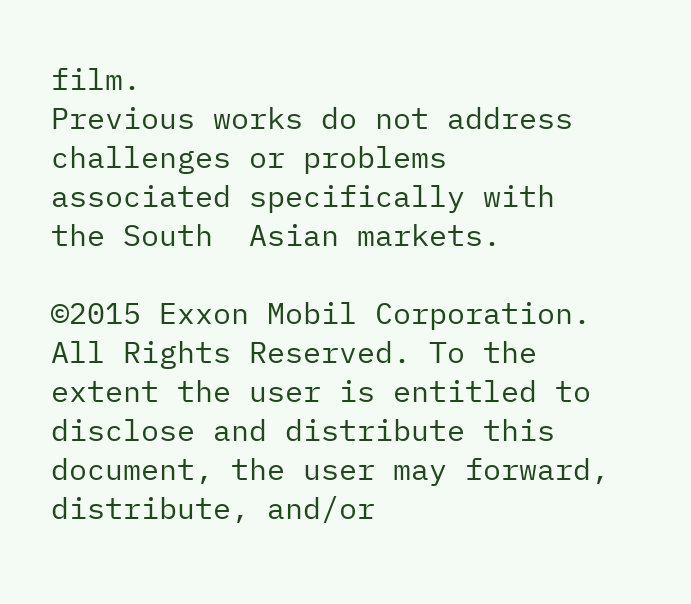film.
Previous works do not address challenges or problems associated specifically with the South  Asian markets.

©2015 Exxon Mobil Corporation. All Rights Reserved. To the extent the user is entitled to disclose and distribute this document, the user may forward, distribute, and/or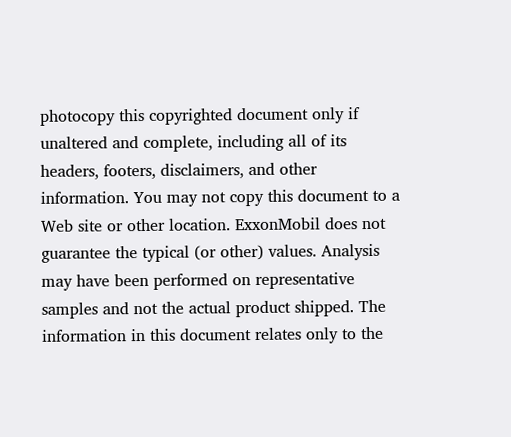photocopy this copyrighted document only if unaltered and complete, including all of its headers, footers, disclaimers, and other information. You may not copy this document to a Web site or other location. ExxonMobil does not guarantee the typical (or other) values. Analysis may have been performed on representative samples and not the actual product shipped. The information in this document relates only to the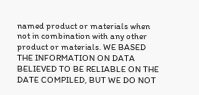named product or materials when not in combination with any other product or materials. WE BASED THE INFORMATION ON DATA BELIEVED TO BE RELIABLE ON THE DATE COMPILED, BUT WE DO NOT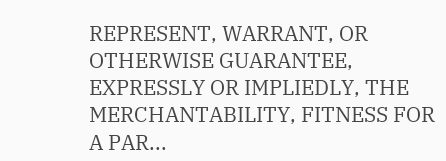REPRESENT, WARRANT, OR OTHERWISE GUARANTEE, EXPRESSLY OR IMPLIEDLY, THE MERCHANTABILITY, FITNESS FOR A PAR...